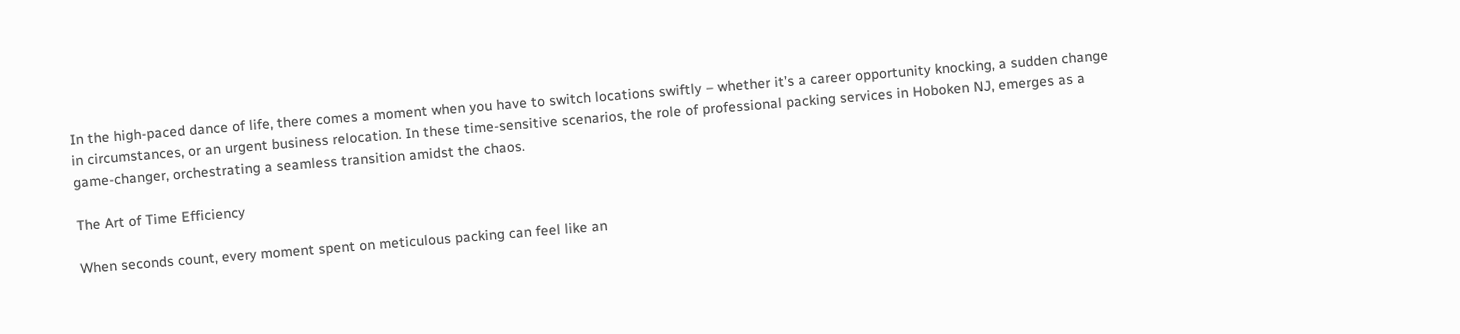In the high-paced dance of life, there comes a moment when you have to switch locations swiftly – whether it’s a career opportunity knocking, a sudden change in circumstances, or an urgent business relocation. In these time-sensitive scenarios, the role of professional packing services in Hoboken NJ, emerges as a game-changer, orchestrating a seamless transition amidst the chaos.

The Art of Time Efficiency

When seconds count, every moment spent on meticulous packing can feel like an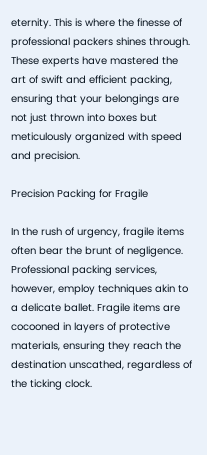eternity. This is where the finesse of professional packers shines through. These experts have mastered the art of swift and efficient packing, ensuring that your belongings are not just thrown into boxes but meticulously organized with speed and precision.

Precision Packing for Fragile

In the rush of urgency, fragile items often bear the brunt of negligence. Professional packing services, however, employ techniques akin to a delicate ballet. Fragile items are cocooned in layers of protective materials, ensuring they reach the destination unscathed, regardless of the ticking clock.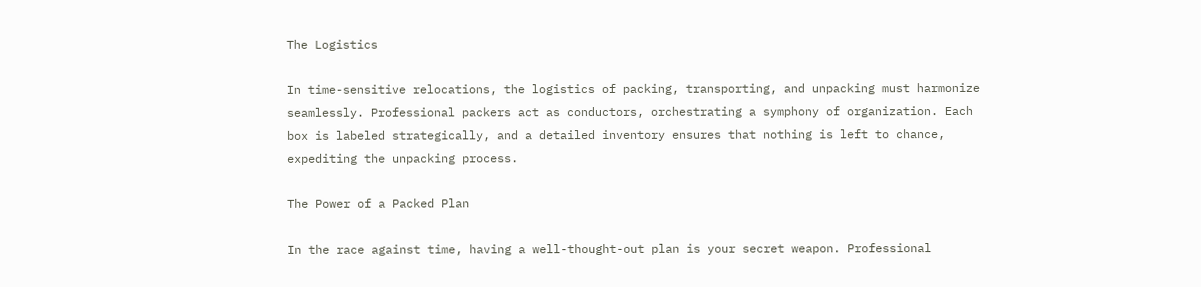The Logistics

In time-sensitive relocations, the logistics of packing, transporting, and unpacking must harmonize seamlessly. Professional packers act as conductors, orchestrating a symphony of organization. Each box is labeled strategically, and a detailed inventory ensures that nothing is left to chance, expediting the unpacking process.

The Power of a Packed Plan

In the race against time, having a well-thought-out plan is your secret weapon. Professional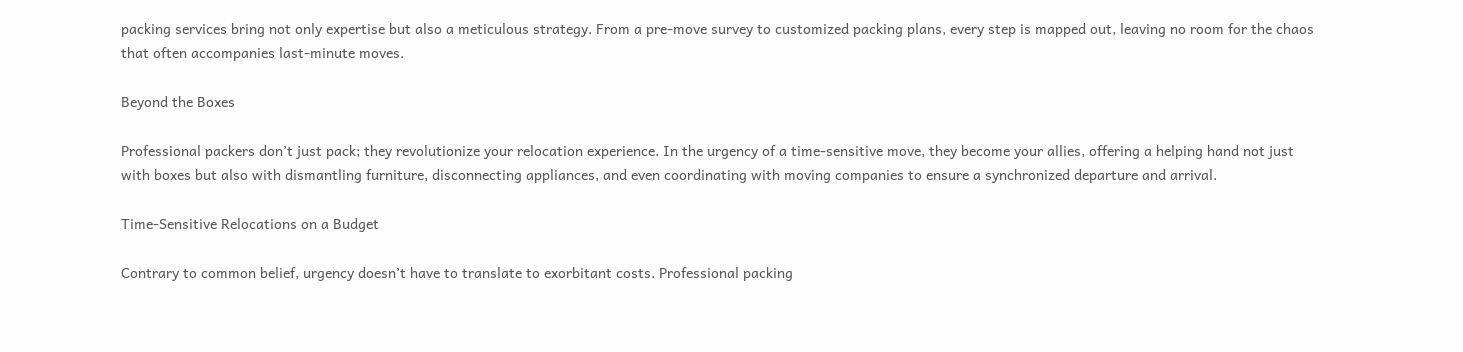packing services bring not only expertise but also a meticulous strategy. From a pre-move survey to customized packing plans, every step is mapped out, leaving no room for the chaos that often accompanies last-minute moves.

Beyond the Boxes

Professional packers don’t just pack; they revolutionize your relocation experience. In the urgency of a time-sensitive move, they become your allies, offering a helping hand not just with boxes but also with dismantling furniture, disconnecting appliances, and even coordinating with moving companies to ensure a synchronized departure and arrival.

Time-Sensitive Relocations on a Budget

Contrary to common belief, urgency doesn’t have to translate to exorbitant costs. Professional packing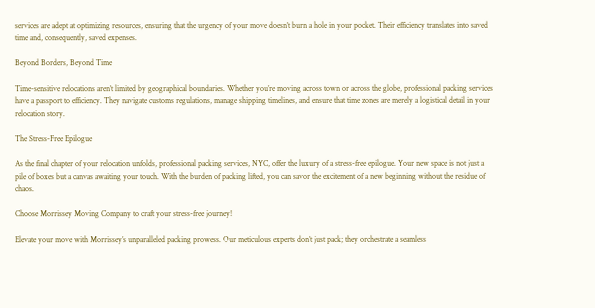services are adept at optimizing resources, ensuring that the urgency of your move doesn’t burn a hole in your pocket. Their efficiency translates into saved time and, consequently, saved expenses.

Beyond Borders, Beyond Time

Time-sensitive relocations aren’t limited by geographical boundaries. Whether you’re moving across town or across the globe, professional packing services have a passport to efficiency. They navigate customs regulations, manage shipping timelines, and ensure that time zones are merely a logistical detail in your relocation story.

The Stress-Free Epilogue

As the final chapter of your relocation unfolds, professional packing services, NYC, offer the luxury of a stress-free epilogue. Your new space is not just a pile of boxes but a canvas awaiting your touch. With the burden of packing lifted, you can savor the excitement of a new beginning without the residue of chaos.

Choose Morrissey Moving Company to craft your stress-free journey!

Elevate your move with Morrissey’s unparalleled packing prowess. Our meticulous experts don’t just pack; they orchestrate a seamless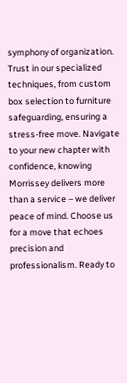symphony of organization. Trust in our specialized techniques, from custom box selection to furniture safeguarding, ensuring a stress-free move. Navigate to your new chapter with confidence, knowing Morrissey delivers more than a service – we deliver peace of mind. Choose us for a move that echoes precision and professionalism. Ready to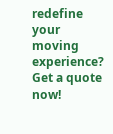redefine your moving experience? Get a quote now!